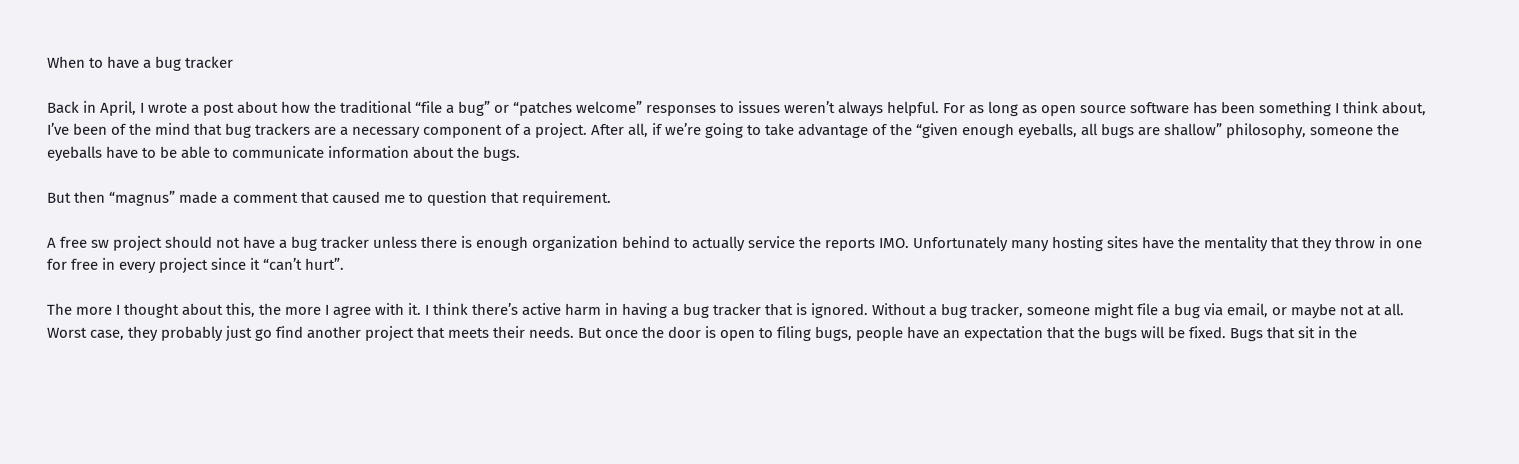When to have a bug tracker

Back in April, I wrote a post about how the traditional “file a bug” or “patches welcome” responses to issues weren’t always helpful. For as long as open source software has been something I think about, I’ve been of the mind that bug trackers are a necessary component of a project. After all, if we’re going to take advantage of the “given enough eyeballs, all bugs are shallow” philosophy, someone the eyeballs have to be able to communicate information about the bugs.

But then “magnus” made a comment that caused me to question that requirement.

A free sw project should not have a bug tracker unless there is enough organization behind to actually service the reports IMO. Unfortunately many hosting sites have the mentality that they throw in one for free in every project since it “can’t hurt”.

The more I thought about this, the more I agree with it. I think there’s active harm in having a bug tracker that is ignored. Without a bug tracker, someone might file a bug via email, or maybe not at all. Worst case, they probably just go find another project that meets their needs. But once the door is open to filing bugs, people have an expectation that the bugs will be fixed. Bugs that sit in the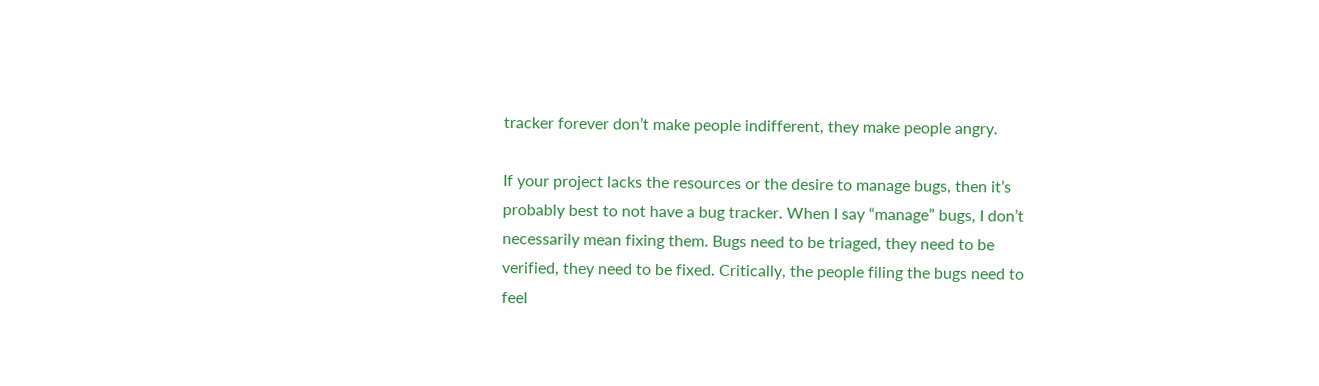tracker forever don’t make people indifferent, they make people angry.

If your project lacks the resources or the desire to manage bugs, then it’s probably best to not have a bug tracker. When I say “manage” bugs, I don’t necessarily mean fixing them. Bugs need to be triaged, they need to be verified, they need to be fixed. Critically, the people filing the bugs need to feel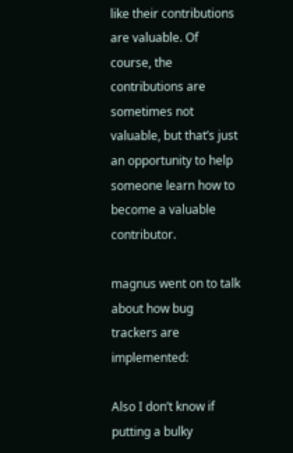like their contributions are valuable. Of course, the contributions are sometimes not valuable, but that’s just an opportunity to help someone learn how to become a valuable contributor.

magnus went on to talk about how bug trackers are implemented:

Also I don’t know if putting a bulky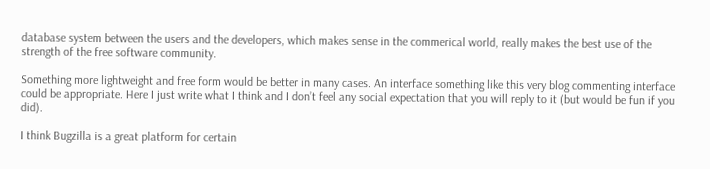database system between the users and the developers, which makes sense in the commerical world, really makes the best use of the strength of the free software community.

Something more lightweight and free form would be better in many cases. An interface something like this very blog commenting interface could be appropriate. Here I just write what I think and I don’t feel any social expectation that you will reply to it (but would be fun if you did).

I think Bugzilla is a great platform for certain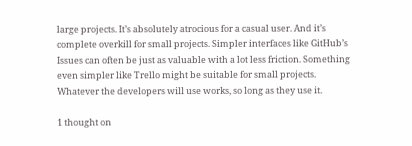large projects. It’s absolutely atrocious for a casual user. And it’s complete overkill for small projects. Simpler interfaces like GitHub’s Issues can often be just as valuable with a lot less friction. Something even simpler like Trello might be suitable for small projects. Whatever the developers will use works, so long as they use it.

1 thought on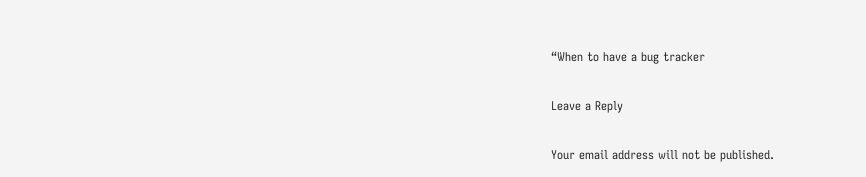“When to have a bug tracker

Leave a Reply

Your email address will not be published.